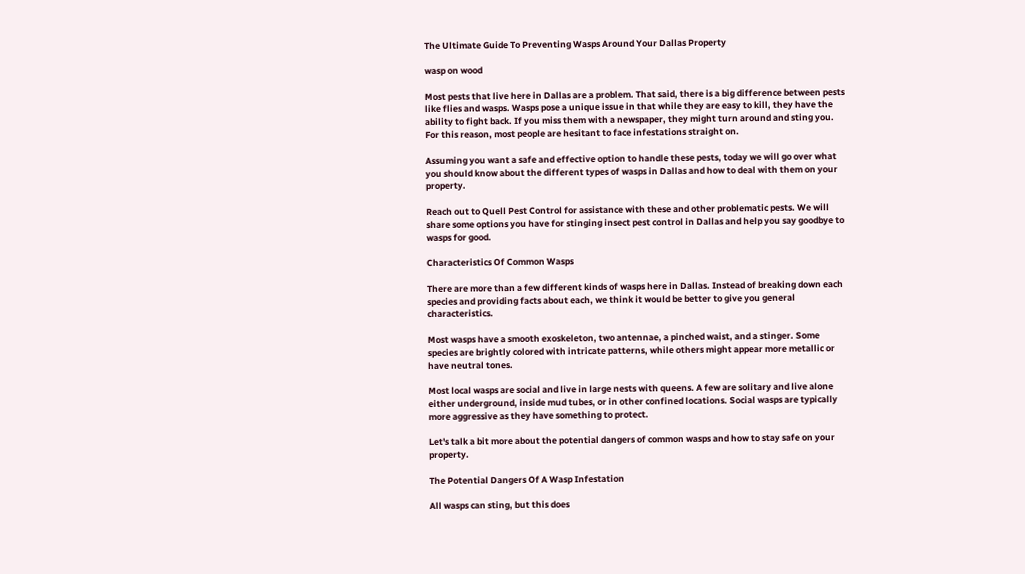The Ultimate Guide To Preventing Wasps Around Your Dallas Property

wasp on wood

Most pests that live here in Dallas are a problem. That said, there is a big difference between pests like flies and wasps. Wasps pose a unique issue in that while they are easy to kill, they have the ability to fight back. If you miss them with a newspaper, they might turn around and sting you. For this reason, most people are hesitant to face infestations straight on.

Assuming you want a safe and effective option to handle these pests, today we will go over what you should know about the different types of wasps in Dallas and how to deal with them on your property.

Reach out to Quell Pest Control for assistance with these and other problematic pests. We will share some options you have for stinging insect pest control in Dallas and help you say goodbye to wasps for good.

Characteristics Of Common Wasps

There are more than a few different kinds of wasps here in Dallas. Instead of breaking down each species and providing facts about each, we think it would be better to give you general characteristics.

Most wasps have a smooth exoskeleton, two antennae, a pinched waist, and a stinger. Some species are brightly colored with intricate patterns, while others might appear more metallic or have neutral tones.

Most local wasps are social and live in large nests with queens. A few are solitary and live alone either underground, inside mud tubes, or in other confined locations. Social wasps are typically more aggressive as they have something to protect.

Let's talk a bit more about the potential dangers of common wasps and how to stay safe on your property.

The Potential Dangers Of A Wasp Infestation

All wasps can sting, but this does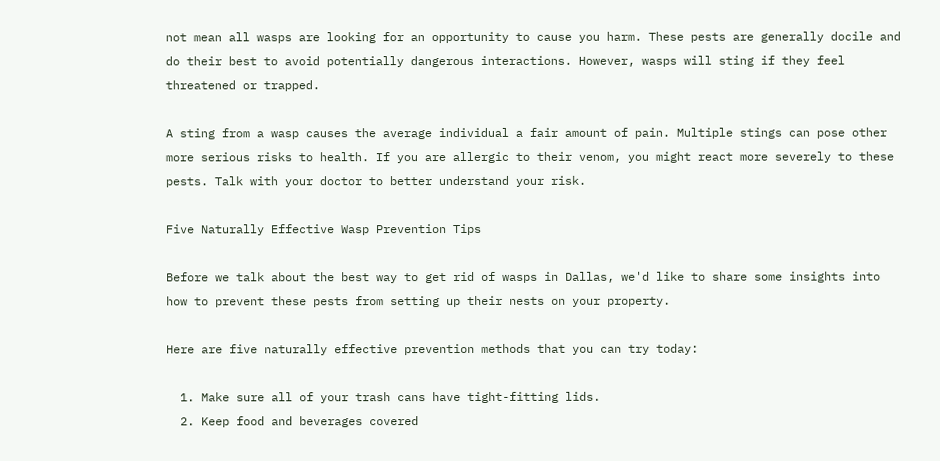not mean all wasps are looking for an opportunity to cause you harm. These pests are generally docile and do their best to avoid potentially dangerous interactions. However, wasps will sting if they feel threatened or trapped.

A sting from a wasp causes the average individual a fair amount of pain. Multiple stings can pose other more serious risks to health. If you are allergic to their venom, you might react more severely to these pests. Talk with your doctor to better understand your risk.

Five Naturally Effective Wasp Prevention Tips

Before we talk about the best way to get rid of wasps in Dallas, we'd like to share some insights into how to prevent these pests from setting up their nests on your property.

Here are five naturally effective prevention methods that you can try today:

  1. Make sure all of your trash cans have tight-fitting lids.
  2. Keep food and beverages covered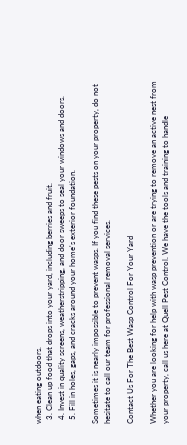when eating outdoors.
  3. Clean up food that drops into your yard, including berries and fruit.
  4. Invest in quality screens, weatherstripping, and door sweeps to seal your windows and doors.
  5. Fill in holes, gaps, and cracks around your home's exterior foundation.

Sometimes it is nearly impossible to prevent wasps. If you find these pests on your property, do not hesitate to call our team for professional removal services.

Contact Us For The Best Wasp Control For Your Yard

Whether you are looking for help with wasp prevention or are trying to remove an active nest from your property, call us here at Quell Pest Control. We have the tools and training to handle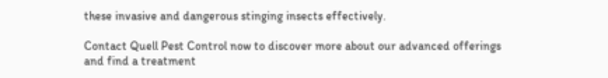these invasive and dangerous stinging insects effectively.

Contact Quell Pest Control now to discover more about our advanced offerings and find a treatment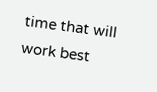time that will work best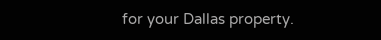for your Dallas property.